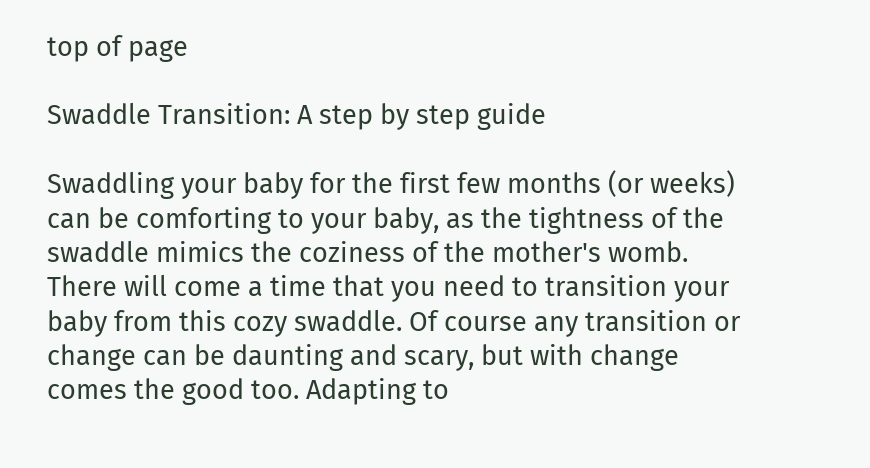top of page

Swaddle Transition: A step by step guide

Swaddling your baby for the first few months (or weeks) can be comforting to your baby, as the tightness of the swaddle mimics the coziness of the mother's womb. There will come a time that you need to transition your baby from this cozy swaddle. Of course any transition or change can be daunting and scary, but with change comes the good too. Adapting to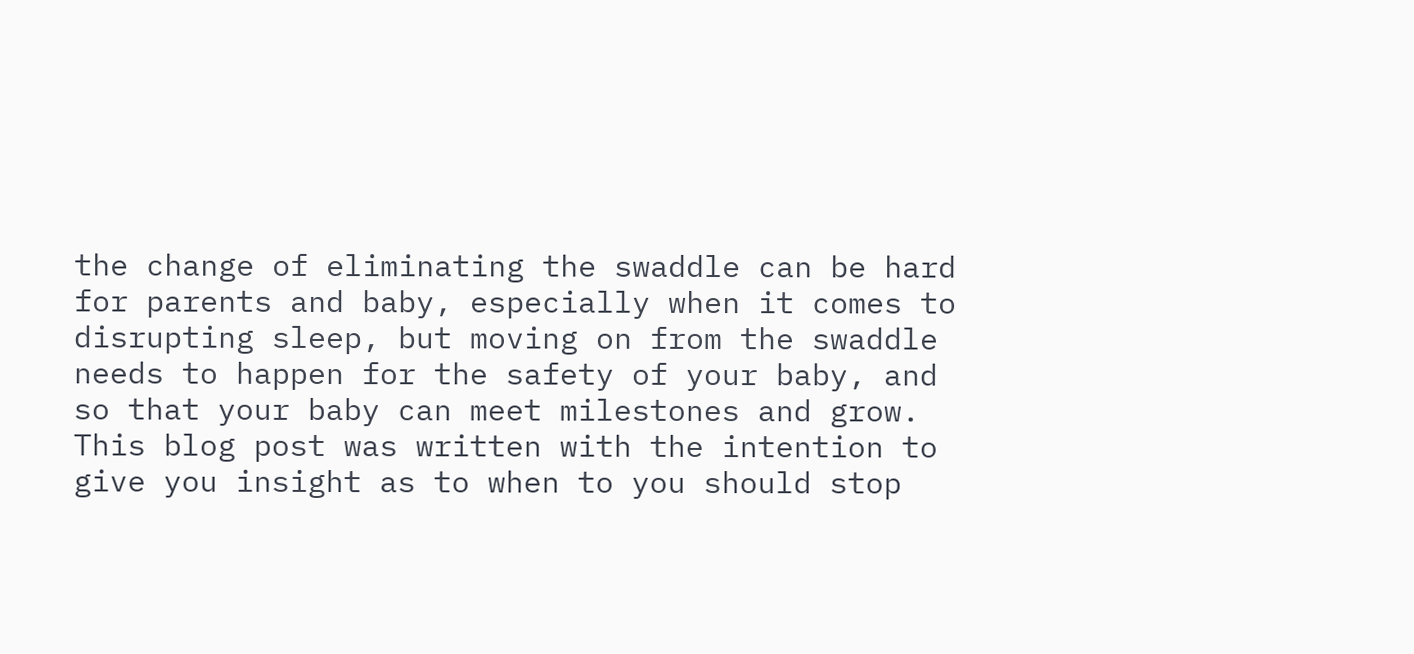the change of eliminating the swaddle can be hard for parents and baby, especially when it comes to disrupting sleep, but moving on from the swaddle needs to happen for the safety of your baby, and so that your baby can meet milestones and grow. This blog post was written with the intention to give you insight as to when to you should stop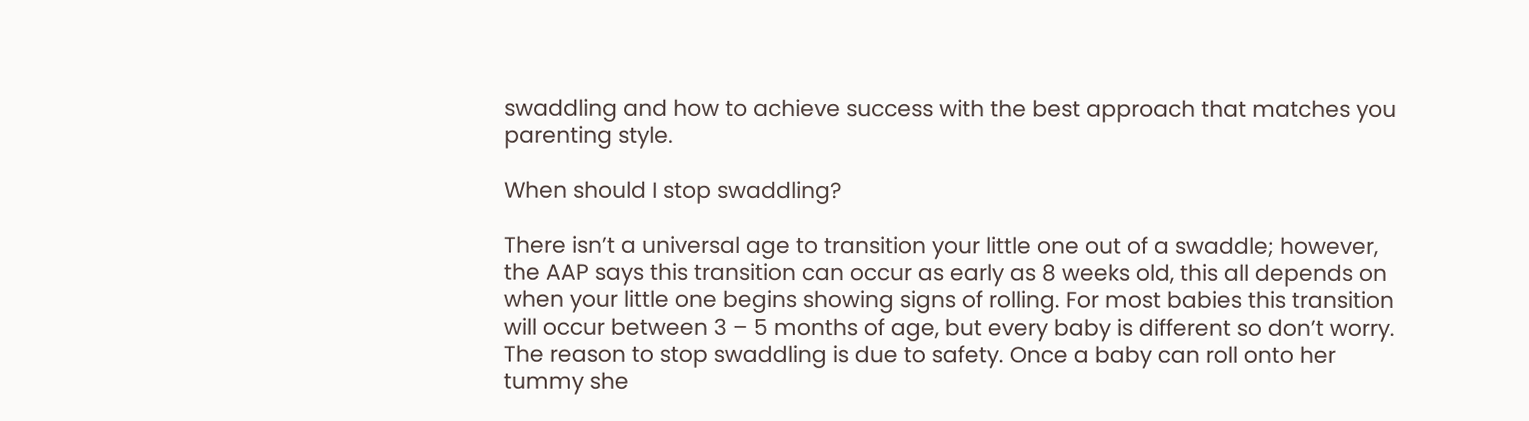swaddling and how to achieve success with the best approach that matches you parenting style.

When should I stop swaddling?

There isn’t a universal age to transition your little one out of a swaddle; however, the AAP says this transition can occur as early as 8 weeks old, this all depends on when your little one begins showing signs of rolling. For most babies this transition will occur between 3 – 5 months of age, but every baby is different so don’t worry. The reason to stop swaddling is due to safety. Once a baby can roll onto her tummy she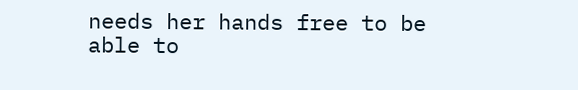needs her hands free to be able to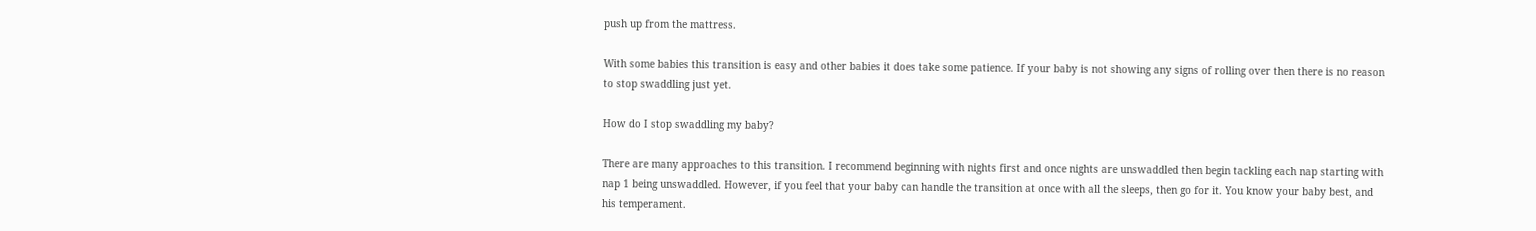push up from the mattress.

With some babies this transition is easy and other babies it does take some patience. If your baby is not showing any signs of rolling over then there is no reason to stop swaddling just yet.

How do I stop swaddling my baby?

There are many approaches to this transition. I recommend beginning with nights first and once nights are unswaddled then begin tackling each nap starting with nap 1 being unswaddled. However, if you feel that your baby can handle the transition at once with all the sleeps, then go for it. You know your baby best, and his temperament.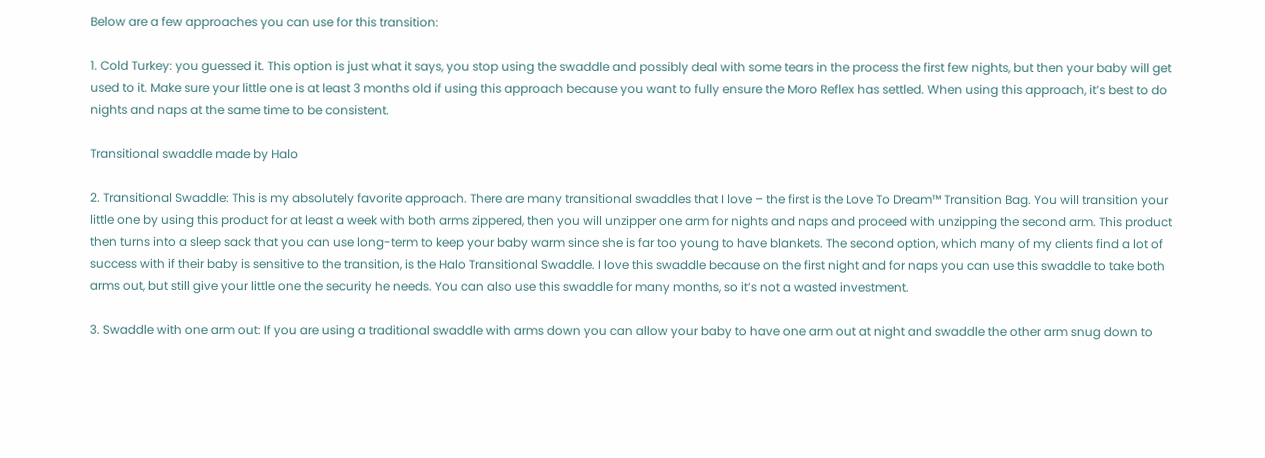Below are a few approaches you can use for this transition:

1. Cold Turkey: you guessed it. This option is just what it says, you stop using the swaddle and possibly deal with some tears in the process the first few nights, but then your baby will get used to it. Make sure your little one is at least 3 months old if using this approach because you want to fully ensure the Moro Reflex has settled. When using this approach, it’s best to do nights and naps at the same time to be consistent.

Transitional swaddle made by Halo

2. Transitional Swaddle: This is my absolutely favorite approach. There are many transitional swaddles that I love – the first is the Love To Dream™ Transition Bag. You will transition your little one by using this product for at least a week with both arms zippered, then you will unzipper one arm for nights and naps and proceed with unzipping the second arm. This product then turns into a sleep sack that you can use long-term to keep your baby warm since she is far too young to have blankets. The second option, which many of my clients find a lot of success with if their baby is sensitive to the transition, is the Halo Transitional Swaddle. I love this swaddle because on the first night and for naps you can use this swaddle to take both arms out, but still give your little one the security he needs. You can also use this swaddle for many months, so it’s not a wasted investment.

3. Swaddle with one arm out: If you are using a traditional swaddle with arms down you can allow your baby to have one arm out at night and swaddle the other arm snug down to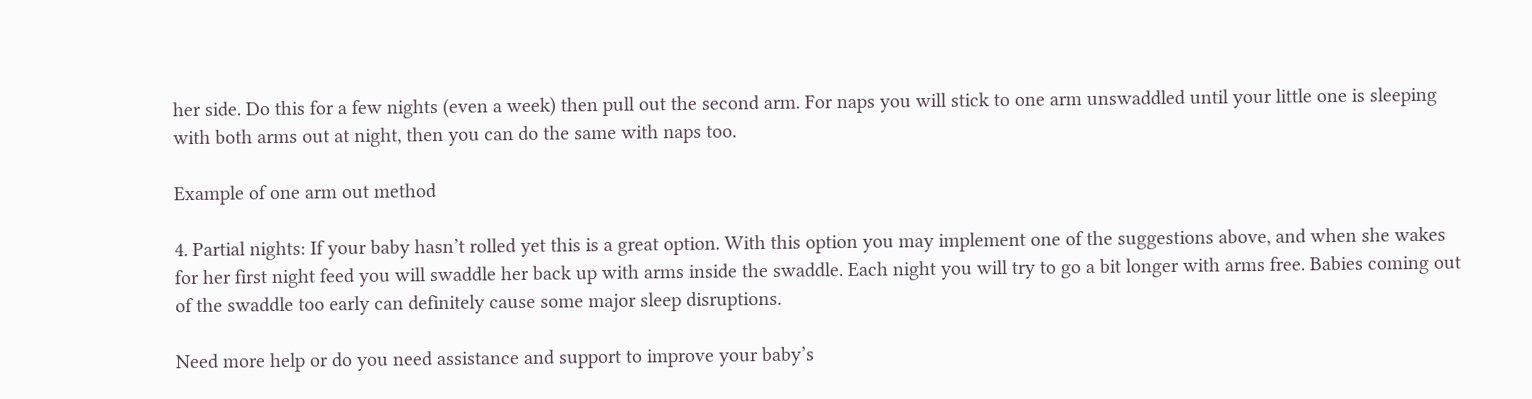her side. Do this for a few nights (even a week) then pull out the second arm. For naps you will stick to one arm unswaddled until your little one is sleeping with both arms out at night, then you can do the same with naps too.

Example of one arm out method

4. Partial nights: If your baby hasn’t rolled yet this is a great option. With this option you may implement one of the suggestions above, and when she wakes for her first night feed you will swaddle her back up with arms inside the swaddle. Each night you will try to go a bit longer with arms free. Babies coming out of the swaddle too early can definitely cause some major sleep disruptions.

Need more help or do you need assistance and support to improve your baby’s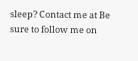sleep? Contact me at Be sure to follow me on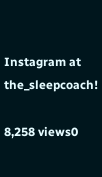Instagram at the_sleepcoach!

8,258 views0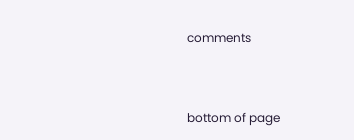comments


bottom of page